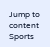Jump to content
Sports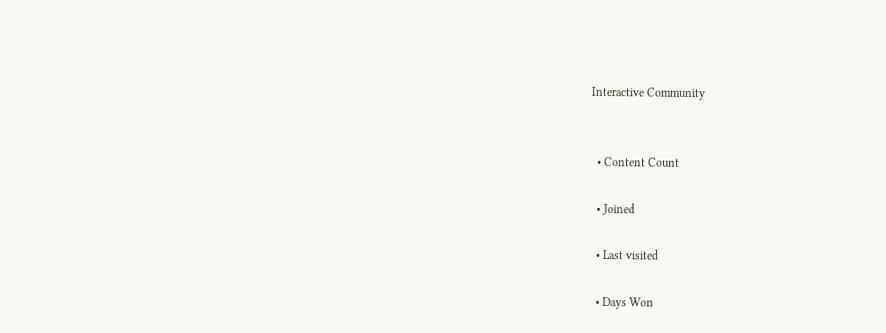Interactive Community


  • Content Count

  • Joined

  • Last visited

  • Days Won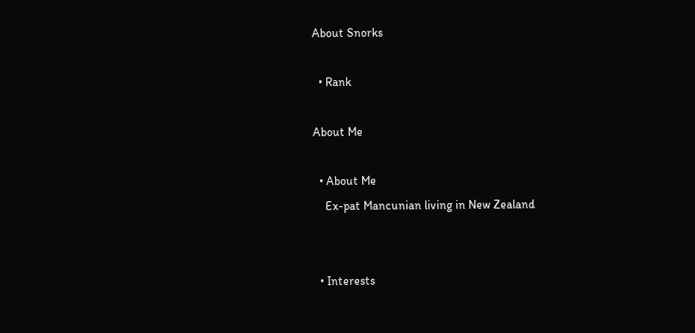About Snorks

  • Rank

About Me

  • About Me
    Ex-pat Mancunian living in New Zealand


  • Interests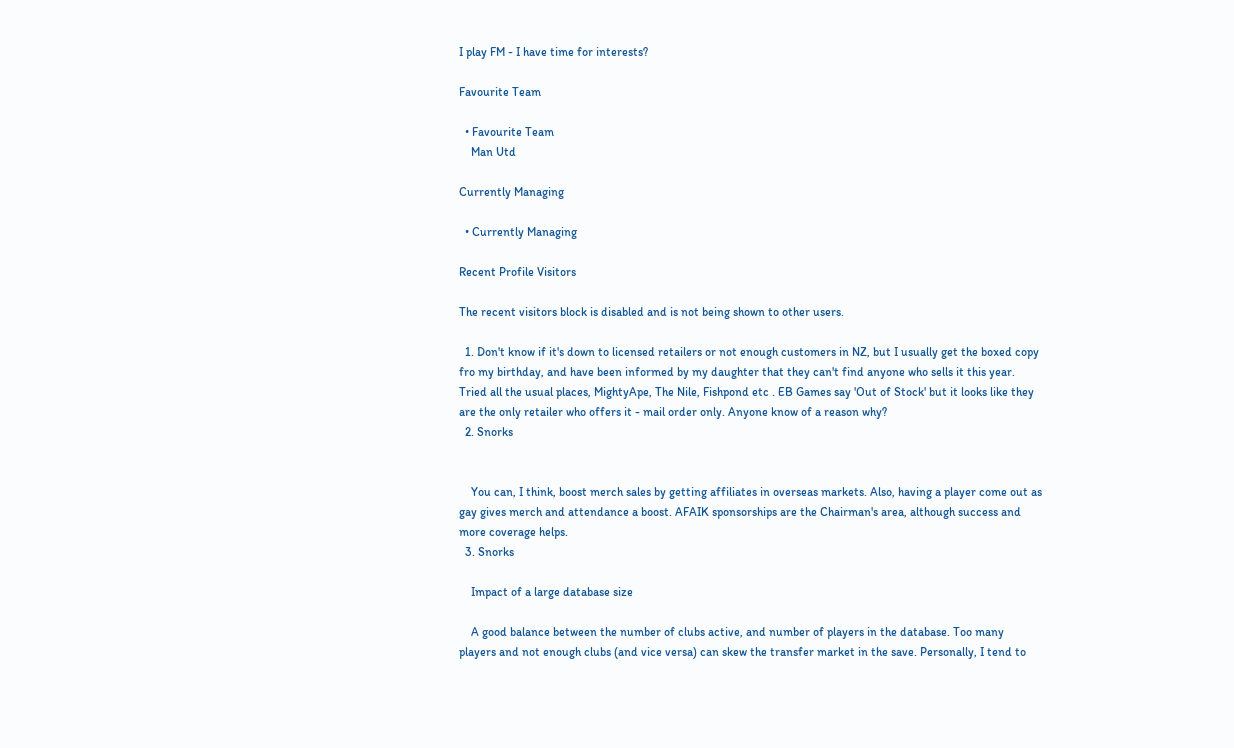I play FM - I have time for interests?

Favourite Team

  • Favourite Team
    Man Utd

Currently Managing

  • Currently Managing

Recent Profile Visitors

The recent visitors block is disabled and is not being shown to other users.

  1. Don't know if it's down to licensed retailers or not enough customers in NZ, but I usually get the boxed copy fro my birthday, and have been informed by my daughter that they can't find anyone who sells it this year. Tried all the usual places, MightyApe, The Nile, Fishpond etc . EB Games say 'Out of Stock' but it looks like they are the only retailer who offers it - mail order only. Anyone know of a reason why?
  2. Snorks


    You can, I think, boost merch sales by getting affiliates in overseas markets. Also, having a player come out as gay gives merch and attendance a boost. AFAIK sponsorships are the Chairman's area, although success and more coverage helps.
  3. Snorks

    Impact of a large database size

    A good balance between the number of clubs active, and number of players in the database. Too many players and not enough clubs (and vice versa) can skew the transfer market in the save. Personally, I tend to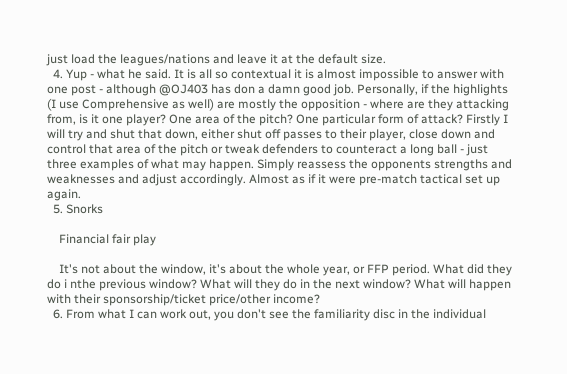just load the leagues/nations and leave it at the default size.
  4. Yup - what he said. It is all so contextual it is almost impossible to answer with one post - although @OJ403 has don a damn good job. Personally, if the highlights (I use Comprehensive as well) are mostly the opposition - where are they attacking from, is it one player? One area of the pitch? One particular form of attack? Firstly I will try and shut that down, either shut off passes to their player, close down and control that area of the pitch or tweak defenders to counteract a long ball - just three examples of what may happen. Simply reassess the opponents strengths and weaknesses and adjust accordingly. Almost as if it were pre-match tactical set up again.
  5. Snorks

    Financial fair play

    It's not about the window, it's about the whole year, or FFP period. What did they do i nthe previous window? What will they do in the next window? What will happen with their sponsorship/ticket price/other income?
  6. From what I can work out, you don't see the familiarity disc in the individual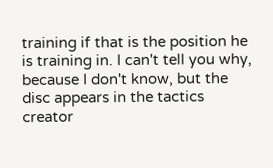training if that is the position he is training in. I can't tell you why, because I don't know, but the disc appears in the tactics creator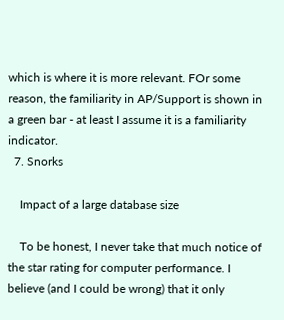which is where it is more relevant. FOr some reason, the familiarity in AP/Support is shown in a green bar - at least I assume it is a familiarity indicator.
  7. Snorks

    Impact of a large database size

    To be honest, I never take that much notice of the star rating for computer performance. I believe (and I could be wrong) that it only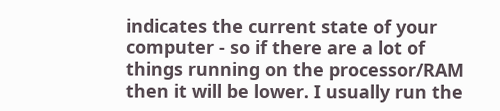indicates the current state of your computer - so if there are a lot of things running on the processor/RAM then it will be lower. I usually run the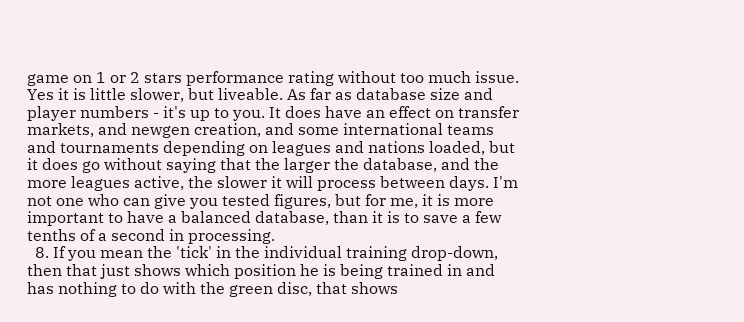game on 1 or 2 stars performance rating without too much issue. Yes it is little slower, but liveable. As far as database size and player numbers - it's up to you. It does have an effect on transfer markets, and newgen creation, and some international teams and tournaments depending on leagues and nations loaded, but it does go without saying that the larger the database, and the more leagues active, the slower it will process between days. I'm not one who can give you tested figures, but for me, it is more important to have a balanced database, than it is to save a few tenths of a second in processing.
  8. If you mean the 'tick' in the individual training drop-down, then that just shows which position he is being trained in and has nothing to do with the green disc, that shows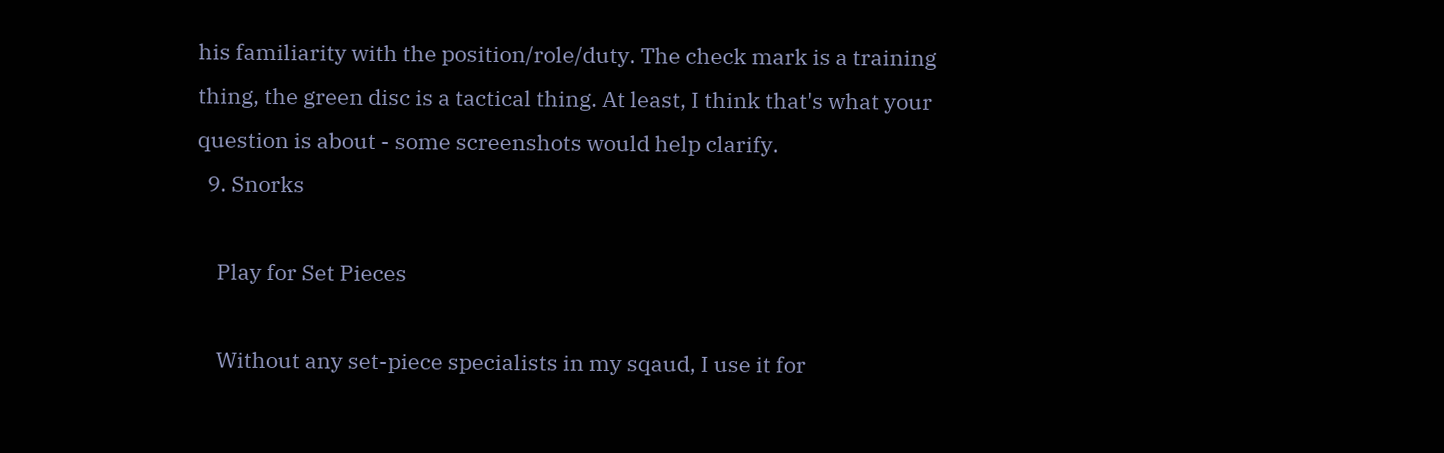his familiarity with the position/role/duty. The check mark is a training thing, the green disc is a tactical thing. At least, I think that's what your question is about - some screenshots would help clarify.
  9. Snorks

    Play for Set Pieces

    Without any set-piece specialists in my sqaud, I use it for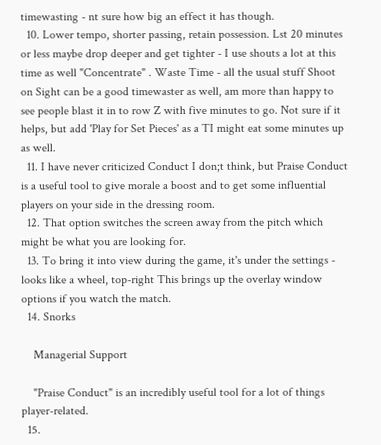timewasting - nt sure how big an effect it has though.
  10. Lower tempo, shorter passing, retain possession. Lst 20 minutes or less maybe drop deeper and get tighter - I use shouts a lot at this time as well "Concentrate" . Waste Time - all the usual stuff Shoot on Sight can be a good timewaster as well, am more than happy to see people blast it in to row Z with five minutes to go. Not sure if it helps, but add 'Play for Set Pieces' as a TI might eat some minutes up as well.
  11. I have never criticized Conduct I don;t think, but Praise Conduct is a useful tool to give morale a boost and to get some influential players on your side in the dressing room.
  12. That option switches the screen away from the pitch which might be what you are looking for.
  13. To bring it into view during the game, it's under the settings - looks like a wheel, top-right This brings up the overlay window options if you watch the match.
  14. Snorks

    Managerial Support

    "Praise Conduct" is an incredibly useful tool for a lot of things player-related.
  15.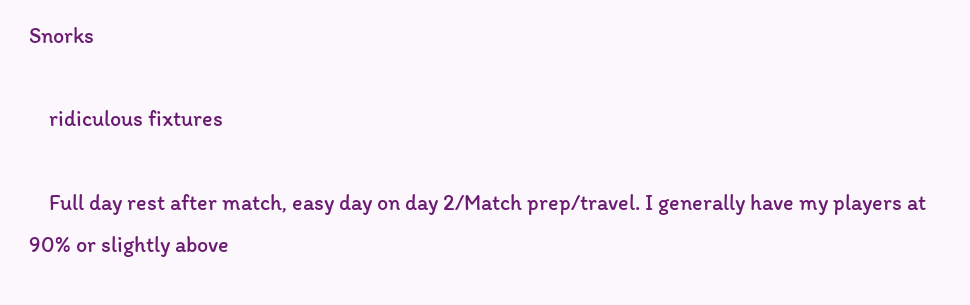Snorks

    ridiculous fixtures

    Full day rest after match, easy day on day 2/Match prep/travel. I generally have my players at 90% or slightly above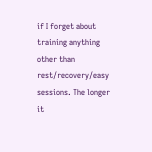if I forget about training anything other than rest/recovery/easy sessions. The longer it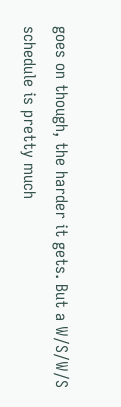goes on though, the harder it gets. But a W/S/W/S schedule is pretty much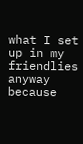what I set up in my friendlies anyway because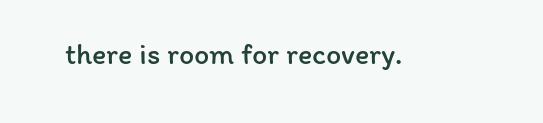there is room for recovery.